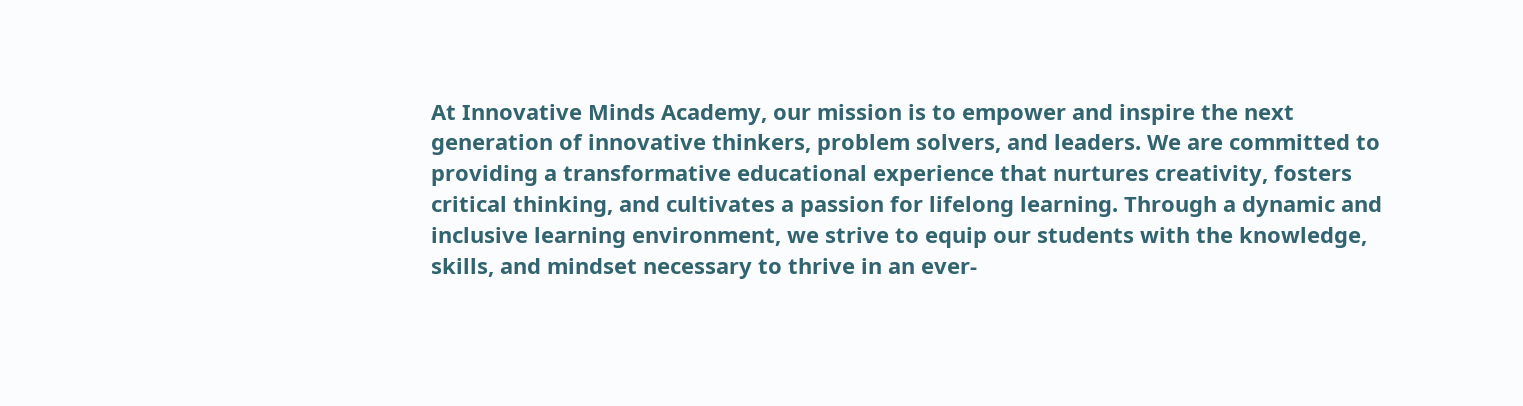At Innovative Minds Academy, our mission is to empower and inspire the next generation of innovative thinkers, problem solvers, and leaders. We are committed to providing a transformative educational experience that nurtures creativity, fosters critical thinking, and cultivates a passion for lifelong learning. Through a dynamic and inclusive learning environment, we strive to equip our students with the knowledge, skills, and mindset necessary to thrive in an ever-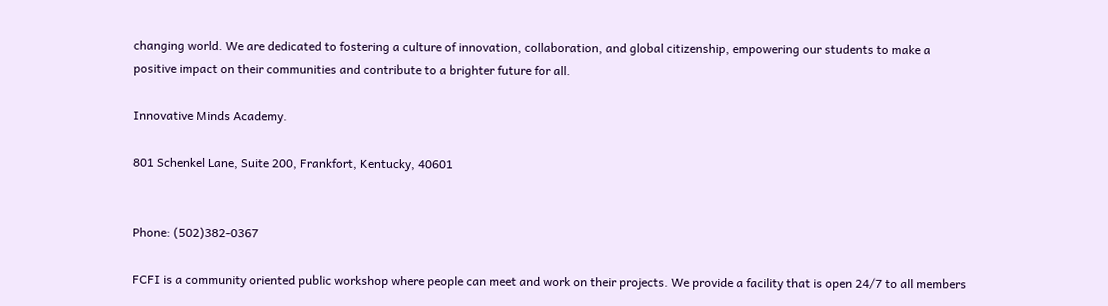changing world. We are dedicated to fostering a culture of innovation, collaboration, and global citizenship, empowering our students to make a positive impact on their communities and contribute to a brighter future for all.

Innovative Minds Academy.

801 Schenkel Lane, Suite 200, Frankfort, Kentucky, 40601


Phone: (502)382-0367

FCFI is a community oriented public workshop where people can meet and work on their projects. We provide a facility that is open 24/7 to all members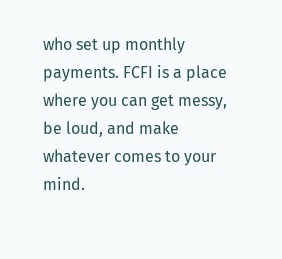who set up monthly payments. FCFI is a place where you can get messy, be loud, and make whatever comes to your mind.